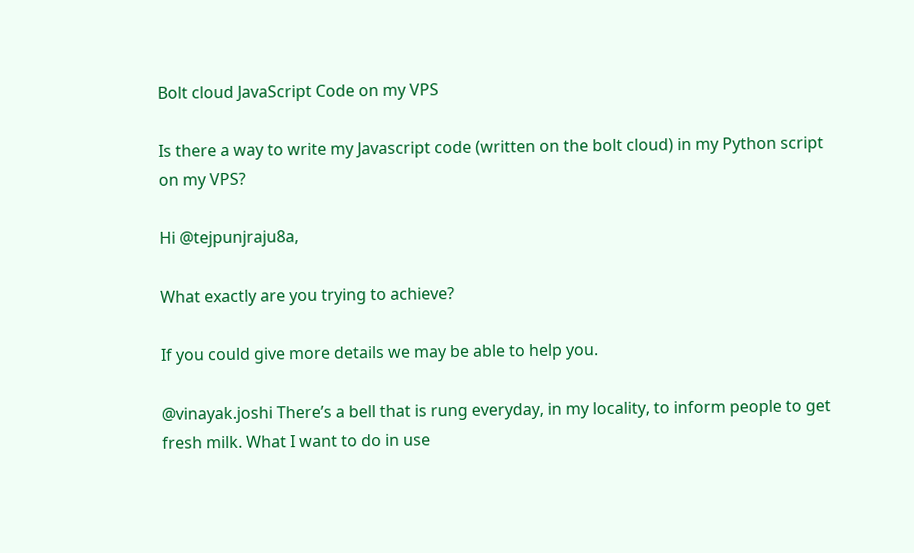Bolt cloud JavaScript Code on my VPS

Is there a way to write my Javascript code (written on the bolt cloud) in my Python script on my VPS?

Hi @tejpunjraju8a,

What exactly are you trying to achieve?

If you could give more details we may be able to help you.

@vinayak.joshi There’s a bell that is rung everyday, in my locality, to inform people to get fresh milk. What I want to do in use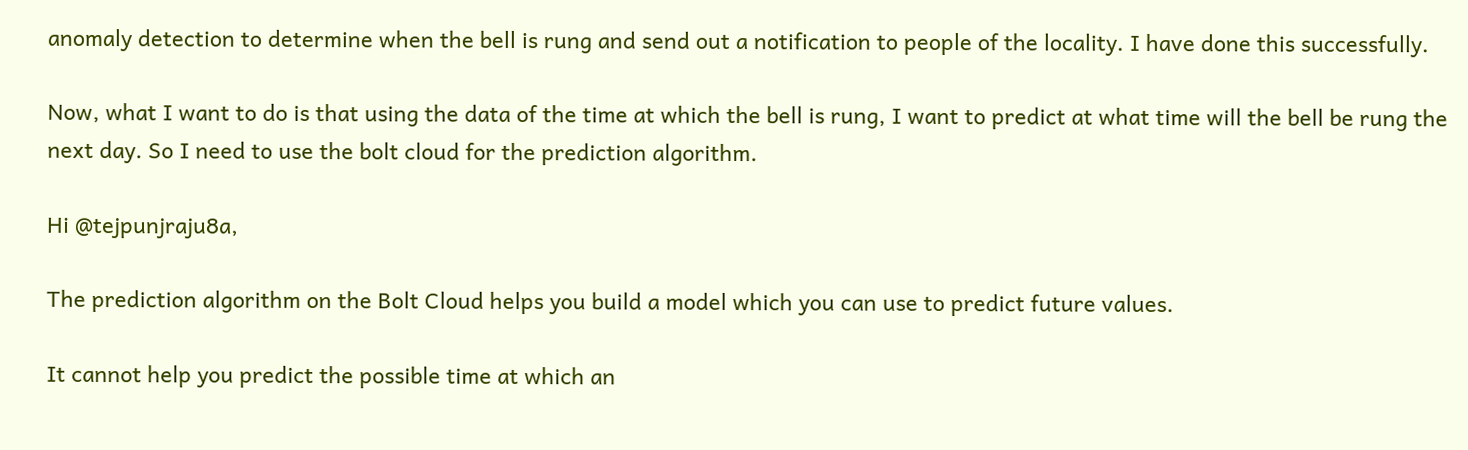anomaly detection to determine when the bell is rung and send out a notification to people of the locality. I have done this successfully.

Now, what I want to do is that using the data of the time at which the bell is rung, I want to predict at what time will the bell be rung the next day. So I need to use the bolt cloud for the prediction algorithm.

Hi @tejpunjraju8a,

The prediction algorithm on the Bolt Cloud helps you build a model which you can use to predict future values.

It cannot help you predict the possible time at which an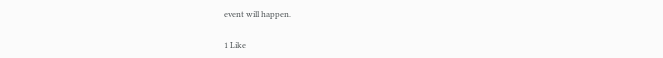event will happen.

1 Like